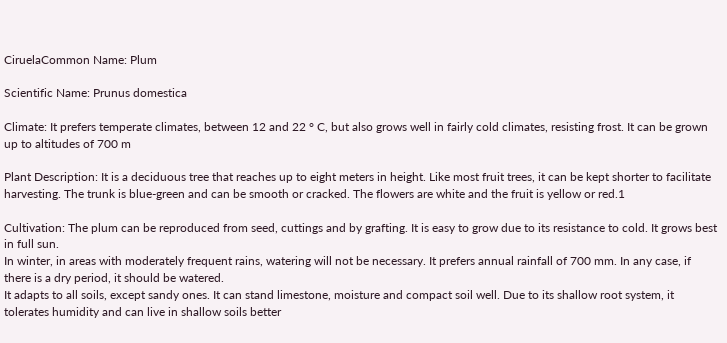CiruelaCommon Name: Plum

Scientific Name: Prunus domestica

Climate: It prefers temperate climates, between 12 and 22 ° C, but also grows well in fairly cold climates, resisting frost. It can be grown up to altitudes of 700 m

Plant Description: It is a deciduous tree that reaches up to eight meters in height. Like most fruit trees, it can be kept shorter to facilitate harvesting. The trunk is blue-green and can be smooth or cracked. The flowers are white and the fruit is yellow or red.1

Cultivation: The plum can be reproduced from seed, cuttings and by grafting. It is easy to grow due to its resistance to cold. It grows best in full sun.
In winter, in areas with moderately frequent rains, watering will not be necessary. It prefers annual rainfall of 700 mm. In any case, if there is a dry period, it should be watered.
It adapts to all soils, except sandy ones. It can stand limestone, moisture and compact soil well. Due to its shallow root system, it tolerates humidity and can live in shallow soils better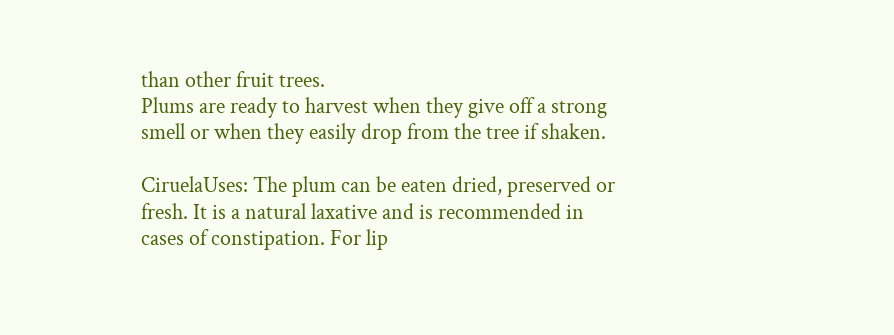than other fruit trees.
Plums are ready to harvest when they give off a strong smell or when they easily drop from the tree if shaken.

CiruelaUses: The plum can be eaten dried, preserved or fresh. It is a natural laxative and is recommended in cases of constipation. For lip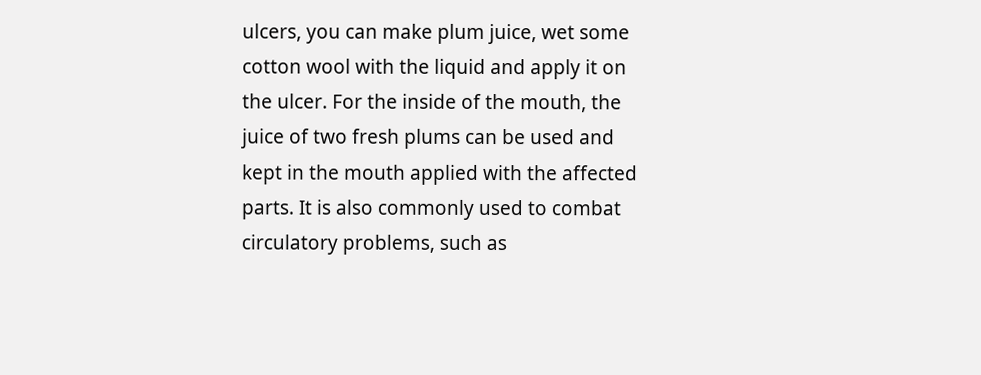ulcers, you can make plum juice, wet some cotton wool with the liquid and apply it on the ulcer. For the inside of the mouth, the juice of two fresh plums can be used and kept in the mouth applied with the affected parts. It is also commonly used to combat circulatory problems, such as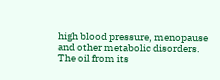high blood pressure, menopause and other metabolic disorders. The oil from its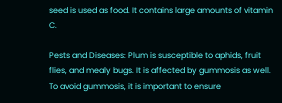seed is used as food. It contains large amounts of vitamin C.

Pests and Diseases: Plum is susceptible to aphids, fruit flies, and mealy bugs. It is affected by gummosis as well. To avoid gummosis, it is important to ensure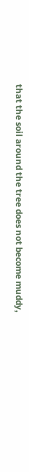that the soil around the tree does not become muddy,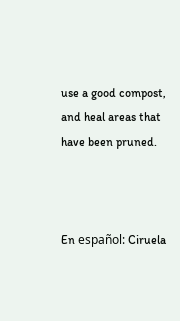use a good compost, and heal areas that have been pruned.



En español: Ciruela